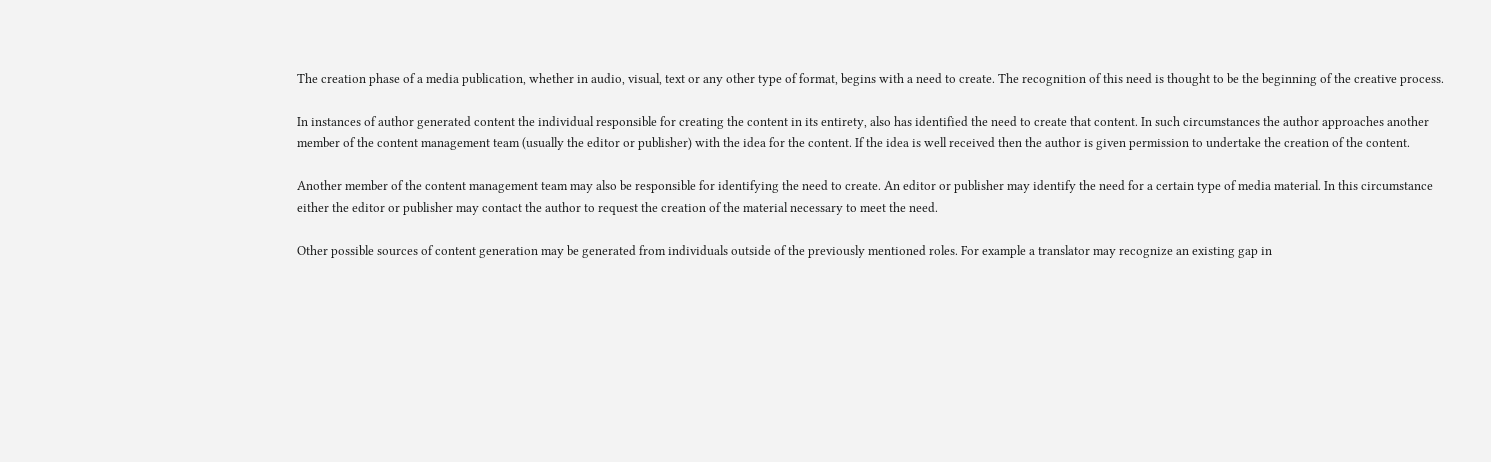The creation phase of a media publication, whether in audio, visual, text or any other type of format, begins with a need to create. The recognition of this need is thought to be the beginning of the creative process.

In instances of author generated content the individual responsible for creating the content in its entirety, also has identified the need to create that content. In such circumstances the author approaches another member of the content management team (usually the editor or publisher) with the idea for the content. If the idea is well received then the author is given permission to undertake the creation of the content.

Another member of the content management team may also be responsible for identifying the need to create. An editor or publisher may identify the need for a certain type of media material. In this circumstance either the editor or publisher may contact the author to request the creation of the material necessary to meet the need.

Other possible sources of content generation may be generated from individuals outside of the previously mentioned roles. For example a translator may recognize an existing gap in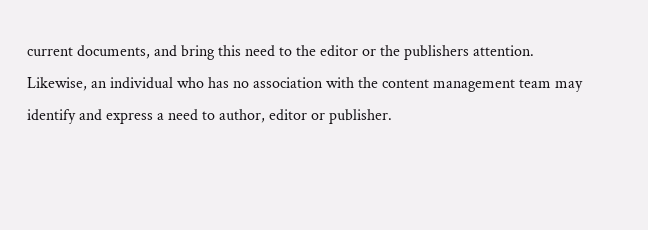current documents, and bring this need to the editor or the publishers attention. Likewise, an individual who has no association with the content management team may identify and express a need to author, editor or publisher.